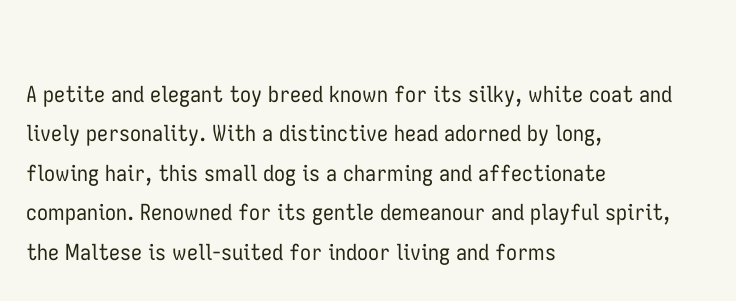A petite and elegant toy breed known for its silky, white coat and lively personality. With a distinctive head adorned by long, flowing hair, this small dog is a charming and affectionate companion. Renowned for its gentle demeanour and playful spirit, the Maltese is well-suited for indoor living and forms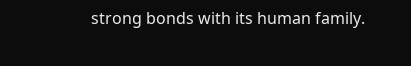strong bonds with its human family.